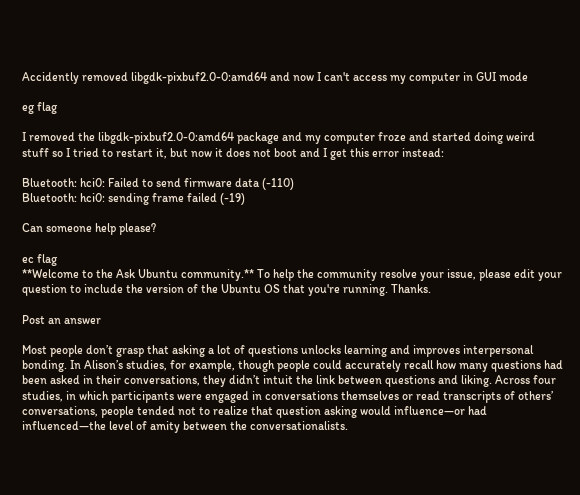Accidently removed libgdk-pixbuf2.0-0:amd64 and now I can't access my computer in GUI mode

eg flag

I removed the libgdk-pixbuf2.0-0:amd64 package and my computer froze and started doing weird stuff so I tried to restart it, but now it does not boot and I get this error instead:

Bluetooth: hci0: Failed to send firmware data (-110)
Bluetooth: hci0: sending frame failed (-19)

Can someone help please?

ec flag
**Welcome to the Ask Ubuntu community.** To help the community resolve your issue, please edit your question to include the version of the Ubuntu OS that you're running. Thanks.

Post an answer

Most people don’t grasp that asking a lot of questions unlocks learning and improves interpersonal bonding. In Alison’s studies, for example, though people could accurately recall how many questions had been asked in their conversations, they didn’t intuit the link between questions and liking. Across four studies, in which participants were engaged in conversations themselves or read transcripts of others’ conversations, people tended not to realize that question asking would influence—or had influenced—the level of amity between the conversationalists.